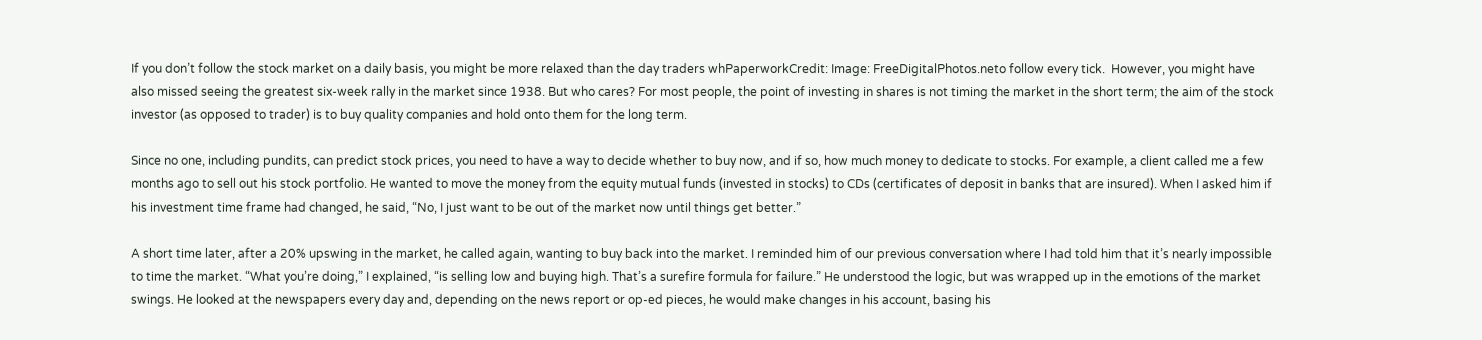If you don’t follow the stock market on a daily basis, you might be more relaxed than the day traders whPaperworkCredit: Image: FreeDigitalPhotos.neto follow every tick.  However, you might have also missed seeing the greatest six-week rally in the market since 1938. But who cares? For most people, the point of investing in shares is not timing the market in the short term; the aim of the stock investor (as opposed to trader) is to buy quality companies and hold onto them for the long term.

Since no one, including pundits, can predict stock prices, you need to have a way to decide whether to buy now, and if so, how much money to dedicate to stocks. For example, a client called me a few months ago to sell out his stock portfolio. He wanted to move the money from the equity mutual funds (invested in stocks) to CDs (certificates of deposit in banks that are insured). When I asked him if his investment time frame had changed, he said, “No, I just want to be out of the market now until things get better.”

A short time later, after a 20% upswing in the market, he called again, wanting to buy back into the market. I reminded him of our previous conversation where I had told him that it’s nearly impossible to time the market. “What you’re doing,” I explained, “is selling low and buying high. That’s a surefire formula for failure.” He understood the logic, but was wrapped up in the emotions of the market swings. He looked at the newspapers every day and, depending on the news report or op-ed pieces, he would make changes in his account, basing his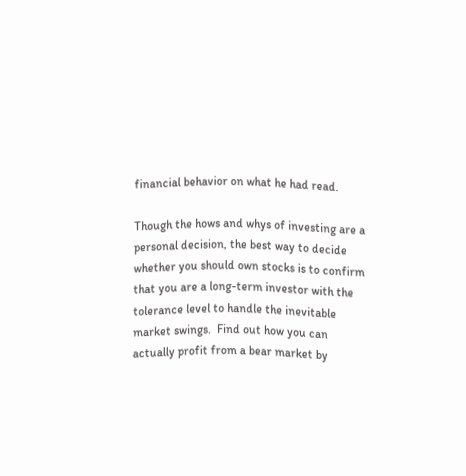financial behavior on what he had read.

Though the hows and whys of investing are a personal decision, the best way to decide whether you should own stocks is to confirm that you are a long-term investor with the tolerance level to handle the inevitable market swings.  Find out how you can actually profit from a bear market by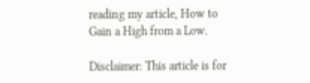reading my article, How to Gain a High from a Low.

Disclaimer: This article is for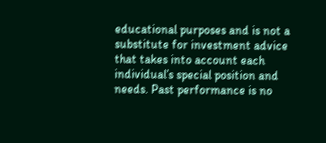educational purposes and is not a substitute for investment advice that takes into account each individual’s special position and needs. Past performance is no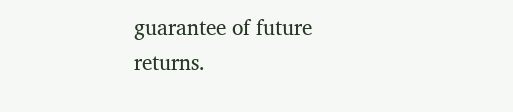guarantee of future returns.